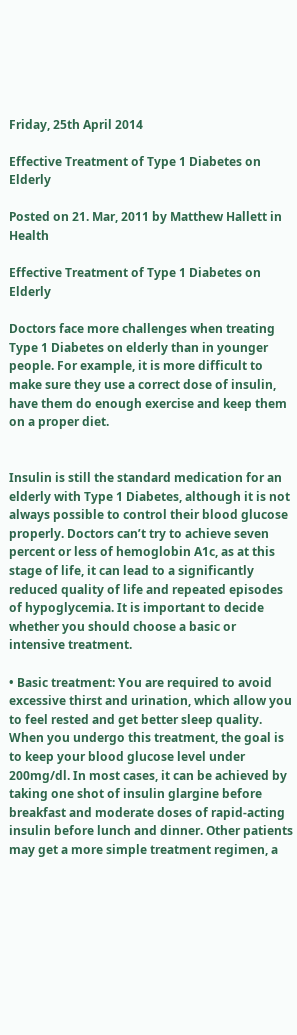Friday, 25th April 2014

Effective Treatment of Type 1 Diabetes on Elderly

Posted on 21. Mar, 2011 by Matthew Hallett in Health

Effective Treatment of Type 1 Diabetes on Elderly

Doctors face more challenges when treating Type 1 Diabetes on elderly than in younger people. For example, it is more difficult to make sure they use a correct dose of insulin, have them do enough exercise and keep them on a proper diet.


Insulin is still the standard medication for an elderly with Type 1 Diabetes, although it is not always possible to control their blood glucose properly. Doctors can’t try to achieve seven percent or less of hemoglobin A1c, as at this stage of life, it can lead to a significantly reduced quality of life and repeated episodes of hypoglycemia. It is important to decide whether you should choose a basic or intensive treatment.

• Basic treatment: You are required to avoid excessive thirst and urination, which allow you to feel rested and get better sleep quality. When you undergo this treatment, the goal is to keep your blood glucose level under 200mg/dl. In most cases, it can be achieved by taking one shot of insulin glargine before breakfast and moderate doses of rapid-acting insulin before lunch and dinner. Other patients may get a more simple treatment regimen, a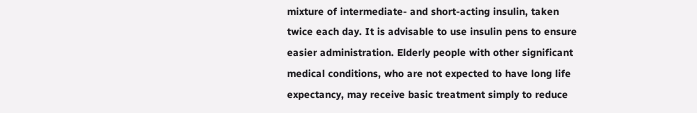mixture of intermediate- and short-acting insulin, taken twice each day. It is advisable to use insulin pens to ensure easier administration. Elderly people with other significant medical conditions, who are not expected to have long life expectancy, may receive basic treatment simply to reduce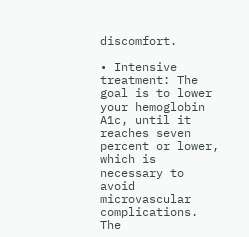discomfort.

• Intensive treatment: The goal is to lower your hemoglobin A1c, until it reaches seven percent or lower, which is necessary to avoid microvascular complications. The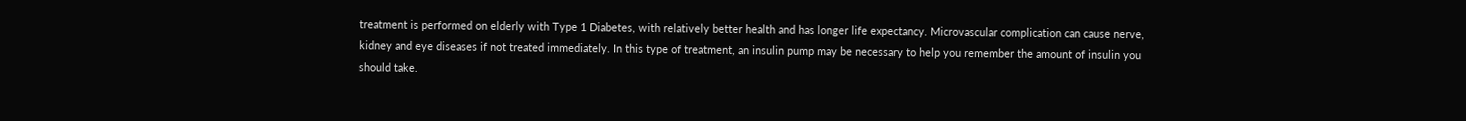treatment is performed on elderly with Type 1 Diabetes, with relatively better health and has longer life expectancy. Microvascular complication can cause nerve, kidney and eye diseases if not treated immediately. In this type of treatment, an insulin pump may be necessary to help you remember the amount of insulin you should take.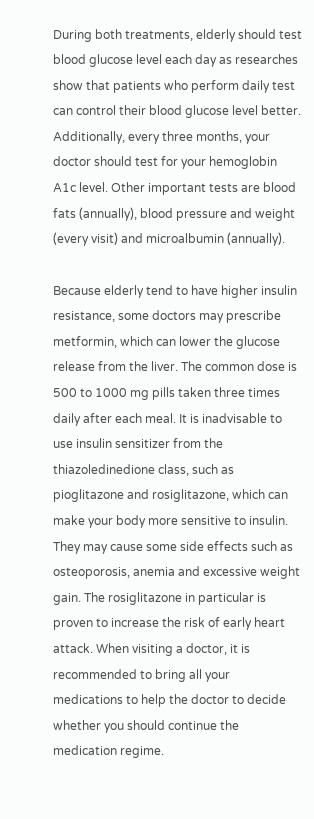During both treatments, elderly should test blood glucose level each day as researches show that patients who perform daily test can control their blood glucose level better. Additionally, every three months, your doctor should test for your hemoglobin A1c level. Other important tests are blood fats (annually), blood pressure and weight (every visit) and microalbumin (annually).

Because elderly tend to have higher insulin resistance, some doctors may prescribe metformin, which can lower the glucose release from the liver. The common dose is 500 to 1000 mg pills taken three times daily after each meal. It is inadvisable to use insulin sensitizer from the thiazoledinedione class, such as pioglitazone and rosiglitazone, which can make your body more sensitive to insulin. They may cause some side effects such as osteoporosis, anemia and excessive weight gain. The rosiglitazone in particular is proven to increase the risk of early heart attack. When visiting a doctor, it is recommended to bring all your medications to help the doctor to decide whether you should continue the medication regime.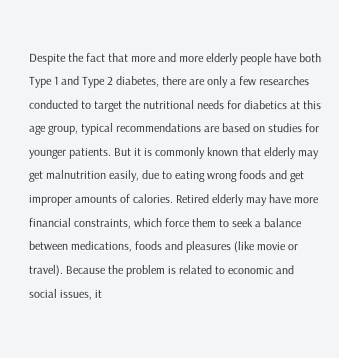Despite the fact that more and more elderly people have both Type 1 and Type 2 diabetes, there are only a few researches conducted to target the nutritional needs for diabetics at this age group, typical recommendations are based on studies for younger patients. But it is commonly known that elderly may get malnutrition easily, due to eating wrong foods and get improper amounts of calories. Retired elderly may have more financial constraints, which force them to seek a balance between medications, foods and pleasures (like movie or travel). Because the problem is related to economic and social issues, it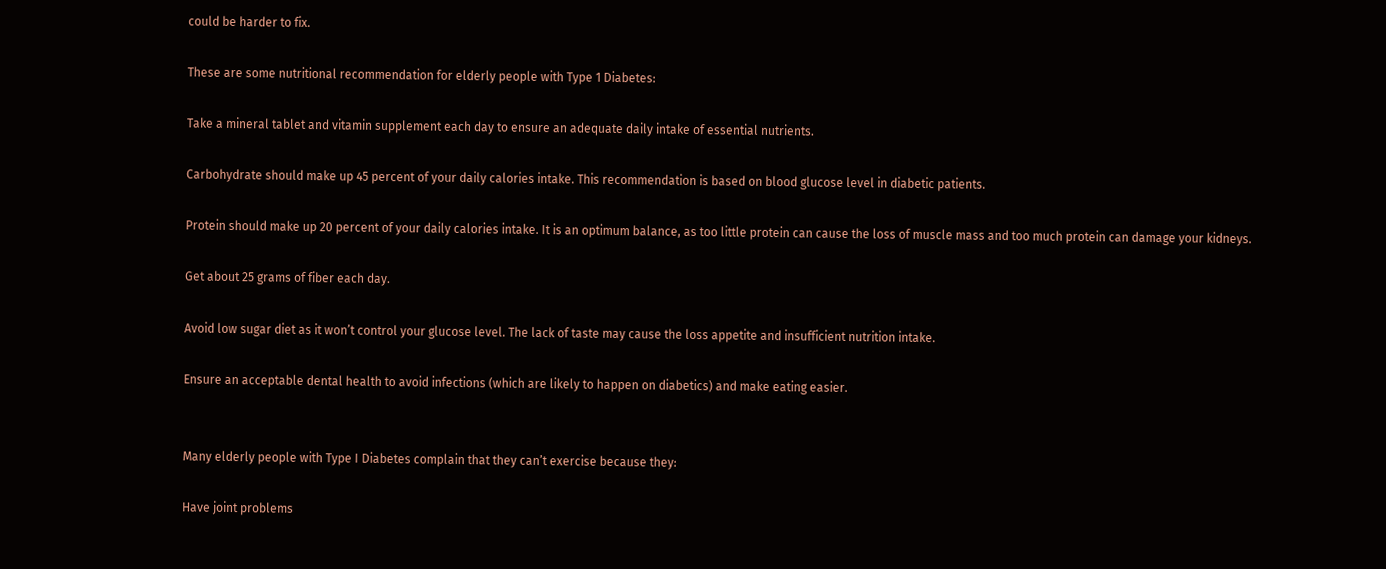could be harder to fix.

These are some nutritional recommendation for elderly people with Type 1 Diabetes:

Take a mineral tablet and vitamin supplement each day to ensure an adequate daily intake of essential nutrients.

Carbohydrate should make up 45 percent of your daily calories intake. This recommendation is based on blood glucose level in diabetic patients.

Protein should make up 20 percent of your daily calories intake. It is an optimum balance, as too little protein can cause the loss of muscle mass and too much protein can damage your kidneys.

Get about 25 grams of fiber each day.

Avoid low sugar diet as it won’t control your glucose level. The lack of taste may cause the loss appetite and insufficient nutrition intake.

Ensure an acceptable dental health to avoid infections (which are likely to happen on diabetics) and make eating easier.


Many elderly people with Type I Diabetes complain that they can’t exercise because they:

Have joint problems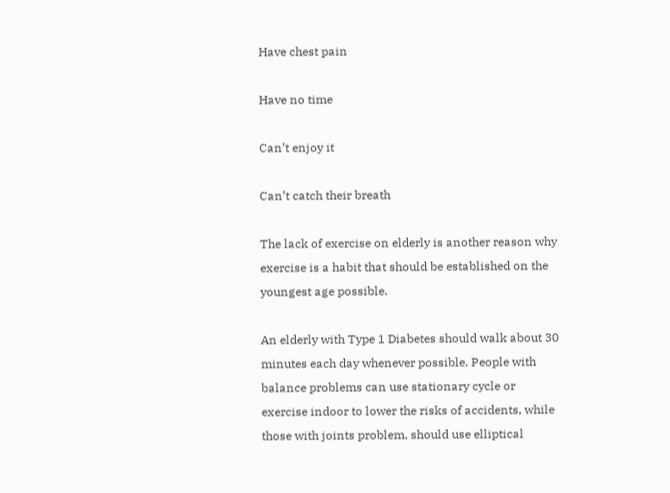Have chest pain

Have no time

Can’t enjoy it

Can’t catch their breath

The lack of exercise on elderly is another reason why exercise is a habit that should be established on the youngest age possible.

An elderly with Type 1 Diabetes should walk about 30 minutes each day whenever possible. People with balance problems can use stationary cycle or exercise indoor to lower the risks of accidents, while those with joints problem, should use elliptical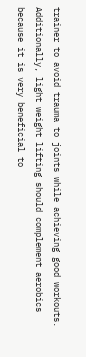trainer to avoid trauma to joints while achieving good workouts. Additionally, light weight lifting should complement aerobics because it is very beneficial to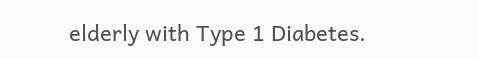elderly with Type 1 Diabetes.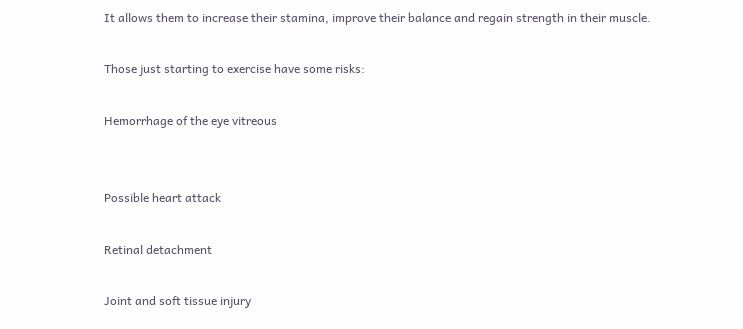It allows them to increase their stamina, improve their balance and regain strength in their muscle.

Those just starting to exercise have some risks:

Hemorrhage of the eye vitreous


Possible heart attack

Retinal detachment

Joint and soft tissue injury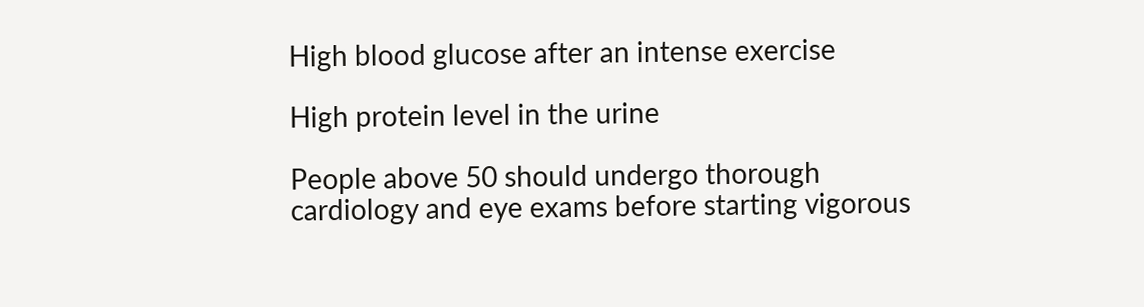High blood glucose after an intense exercise

High protein level in the urine

People above 50 should undergo thorough cardiology and eye exams before starting vigorous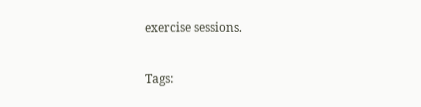exercise sessions.

Tags: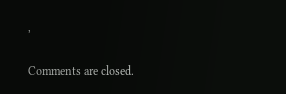,

Comments are closed.